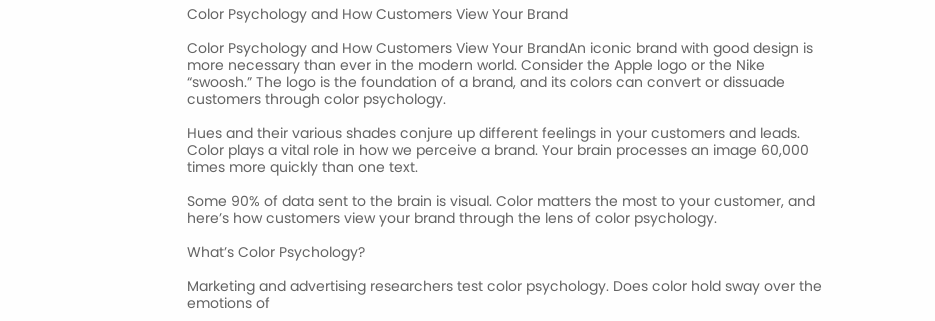Color Psychology and How Customers View Your Brand

Color Psychology and How Customers View Your BrandAn iconic brand with good design is more necessary than ever in the modern world. Consider the Apple logo or the Nike “swoosh.” The logo is the foundation of a brand, and its colors can convert or dissuade customers through color psychology.

Hues and their various shades conjure up different feelings in your customers and leads. Color plays a vital role in how we perceive a brand. Your brain processes an image 60,000 times more quickly than one text.

Some 90% of data sent to the brain is visual. Color matters the most to your customer, and here’s how customers view your brand through the lens of color psychology.

What’s Color Psychology?

Marketing and advertising researchers test color psychology. Does color hold sway over the emotions of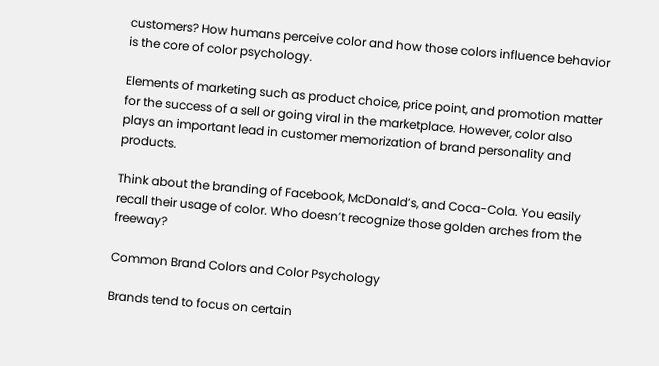customers? How humans perceive color and how those colors influence behavior is the core of color psychology.

Elements of marketing such as product choice, price point, and promotion matter for the success of a sell or going viral in the marketplace. However, color also plays an important lead in customer memorization of brand personality and products.

Think about the branding of Facebook, McDonald’s, and Coca-Cola. You easily recall their usage of color. Who doesn’t recognize those golden arches from the freeway?

Common Brand Colors and Color Psychology

Brands tend to focus on certain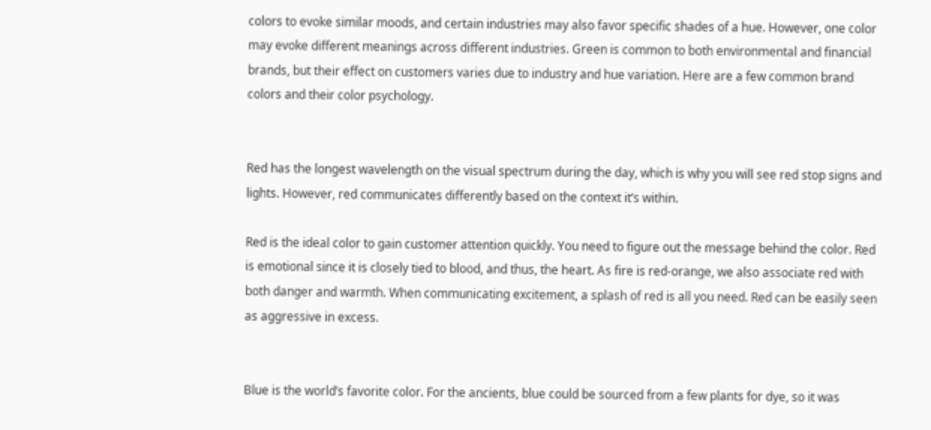colors to evoke similar moods, and certain industries may also favor specific shades of a hue. However, one color may evoke different meanings across different industries. Green is common to both environmental and financial brands, but their effect on customers varies due to industry and hue variation. Here are a few common brand colors and their color psychology.


Red has the longest wavelength on the visual spectrum during the day, which is why you will see red stop signs and lights. However, red communicates differently based on the context it’s within.

Red is the ideal color to gain customer attention quickly. You need to figure out the message behind the color. Red is emotional since it is closely tied to blood, and thus, the heart. As fire is red-orange, we also associate red with both danger and warmth. When communicating excitement, a splash of red is all you need. Red can be easily seen as aggressive in excess.


Blue is the world’s favorite color. For the ancients, blue could be sourced from a few plants for dye, so it was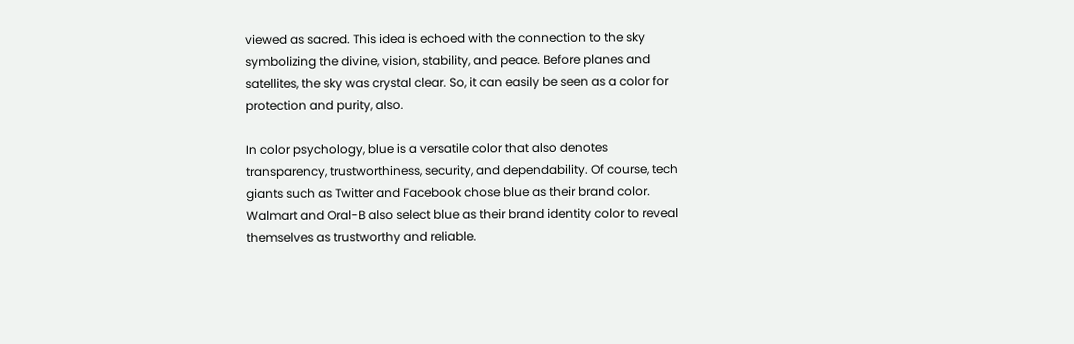viewed as sacred. This idea is echoed with the connection to the sky symbolizing the divine, vision, stability, and peace. Before planes and satellites, the sky was crystal clear. So, it can easily be seen as a color for protection and purity, also.

In color psychology, blue is a versatile color that also denotes transparency, trustworthiness, security, and dependability. Of course, tech giants such as Twitter and Facebook chose blue as their brand color. Walmart and Oral-B also select blue as their brand identity color to reveal themselves as trustworthy and reliable.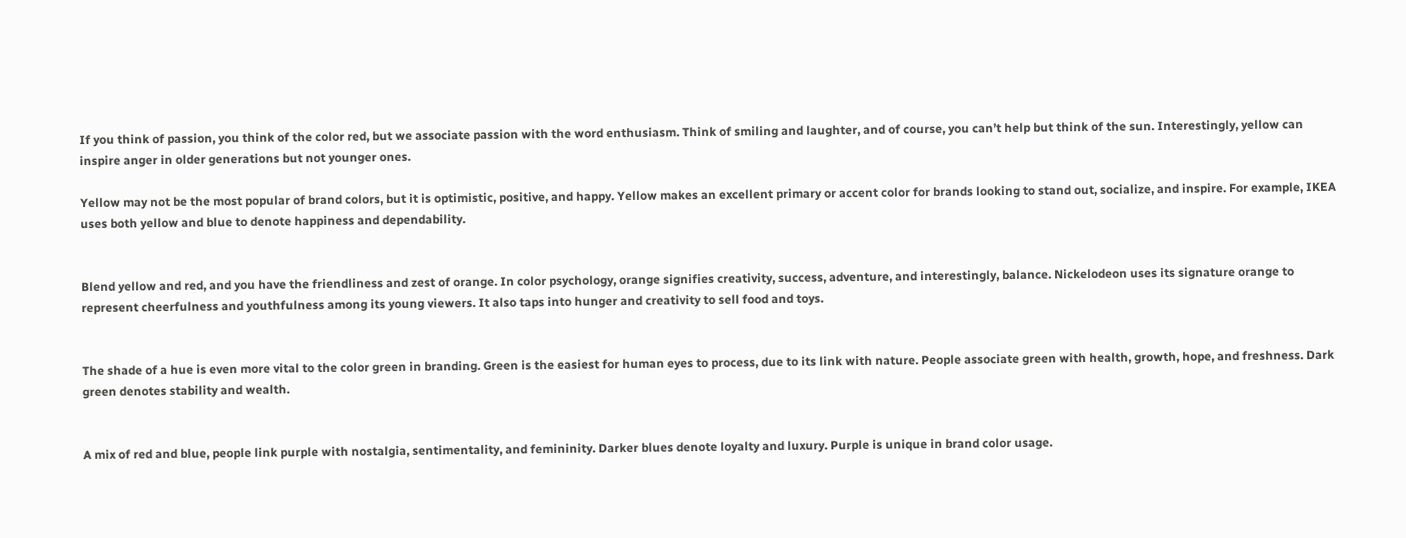If you think of passion, you think of the color red, but we associate passion with the word enthusiasm. Think of smiling and laughter, and of course, you can’t help but think of the sun. Interestingly, yellow can inspire anger in older generations but not younger ones.

Yellow may not be the most popular of brand colors, but it is optimistic, positive, and happy. Yellow makes an excellent primary or accent color for brands looking to stand out, socialize, and inspire. For example, IKEA uses both yellow and blue to denote happiness and dependability.


Blend yellow and red, and you have the friendliness and zest of orange. In color psychology, orange signifies creativity, success, adventure, and interestingly, balance. Nickelodeon uses its signature orange to represent cheerfulness and youthfulness among its young viewers. It also taps into hunger and creativity to sell food and toys.


The shade of a hue is even more vital to the color green in branding. Green is the easiest for human eyes to process, due to its link with nature. People associate green with health, growth, hope, and freshness. Dark green denotes stability and wealth.


A mix of red and blue, people link purple with nostalgia, sentimentality, and femininity. Darker blues denote loyalty and luxury. Purple is unique in brand color usage.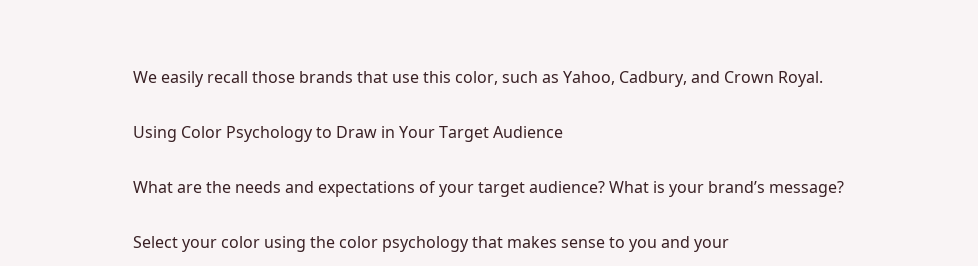We easily recall those brands that use this color, such as Yahoo, Cadbury, and Crown Royal.

Using Color Psychology to Draw in Your Target Audience

What are the needs and expectations of your target audience? What is your brand’s message?

Select your color using the color psychology that makes sense to you and your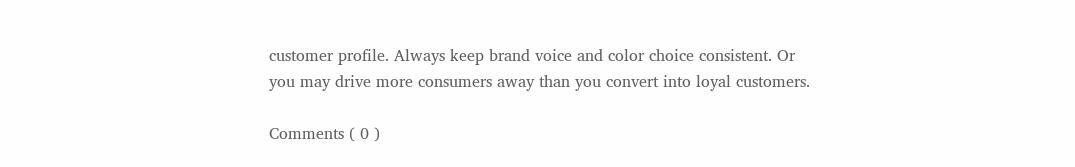customer profile. Always keep brand voice and color choice consistent. Or you may drive more consumers away than you convert into loyal customers.

Comments ( 0 )